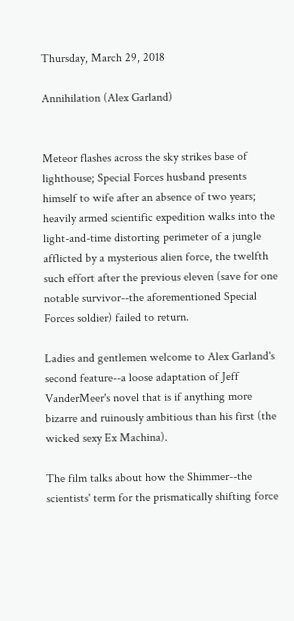Thursday, March 29, 2018

Annihilation (Alex Garland)


Meteor flashes across the sky strikes base of lighthouse; Special Forces husband presents himself to wife after an absence of two years; heavily armed scientific expedition walks into the light-and-time distorting perimeter of a jungle afflicted by a mysterious alien force, the twelfth such effort after the previous eleven (save for one notable survivor--the aforementioned Special Forces soldier) failed to return.

Ladies and gentlemen welcome to Alex Garland's second feature--a loose adaptation of Jeff VanderMeer's novel that is if anything more bizarre and ruinously ambitious than his first (the wicked sexy Ex Machina).

The film talks about how the Shimmer--the scientists' term for the prismatically shifting force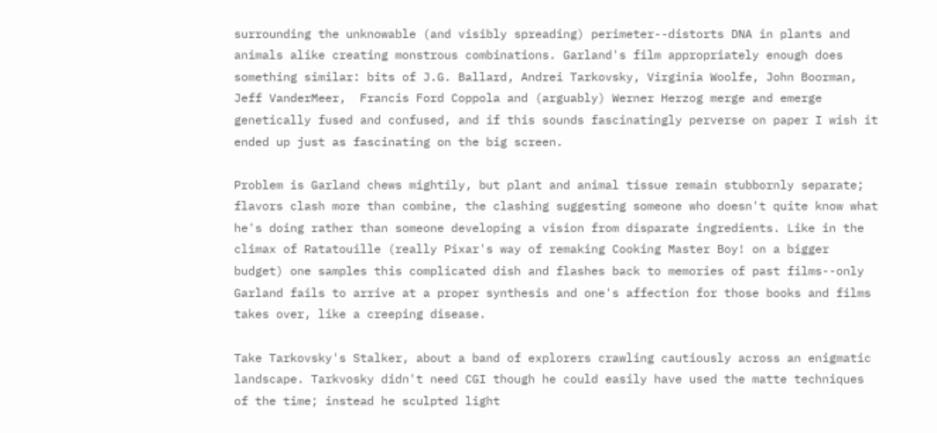surrounding the unknowable (and visibly spreading) perimeter--distorts DNA in plants and animals alike creating monstrous combinations. Garland's film appropriately enough does something similar: bits of J.G. Ballard, Andrei Tarkovsky, Virginia Woolfe, John Boorman, Jeff VanderMeer,  Francis Ford Coppola and (arguably) Werner Herzog merge and emerge genetically fused and confused, and if this sounds fascinatingly perverse on paper I wish it ended up just as fascinating on the big screen.

Problem is Garland chews mightily, but plant and animal tissue remain stubbornly separate; flavors clash more than combine, the clashing suggesting someone who doesn't quite know what he's doing rather than someone developing a vision from disparate ingredients. Like in the climax of Ratatouille (really Pixar's way of remaking Cooking Master Boy! on a bigger budget) one samples this complicated dish and flashes back to memories of past films--only Garland fails to arrive at a proper synthesis and one's affection for those books and films takes over, like a creeping disease.

Take Tarkovsky's Stalker, about a band of explorers crawling cautiously across an enigmatic landscape. Tarkvosky didn't need CGI though he could easily have used the matte techniques of the time; instead he sculpted light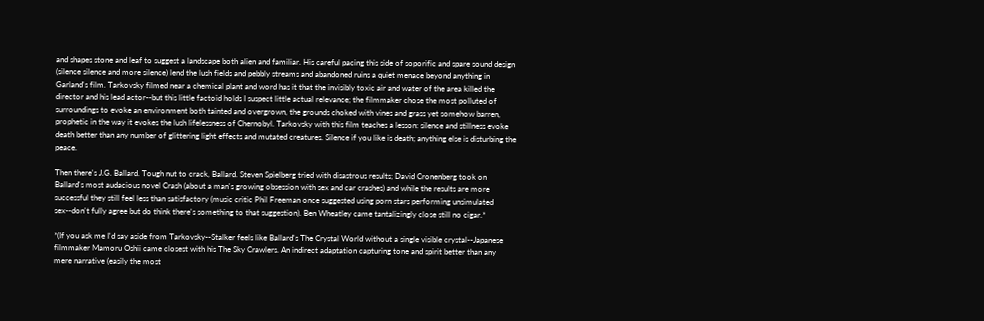and shapes stone and leaf to suggest a landscape both alien and familiar. His careful pacing this side of soporific and spare sound design (silence silence and more silence) lend the lush fields and pebbly streams and abandoned ruins a quiet menace beyond anything in Garland's film. Tarkovsky filmed near a chemical plant and word has it that the invisibly toxic air and water of the area killed the director and his lead actor--but this little factoid holds I suspect little actual relevance; the filmmaker chose the most polluted of surroundings to evoke an environment both tainted and overgrown, the grounds choked with vines and grass yet somehow barren, prophetic in the way it evokes the lush lifelessness of Chernobyl. Tarkovsky with this film teaches a lesson: silence and stillness evoke death better than any number of glittering light effects and mutated creatures. Silence if you like is death; anything else is disturbing the peace.

Then there's J.G. Ballard. Tough nut to crack, Ballard. Steven Spielberg tried with disastrous results; David Cronenberg took on Ballard's most audacious novel Crash (about a man's growing obsession with sex and car crashes) and while the results are more successful they still feel less than satisfactory (music critic Phil Freeman once suggested using porn stars performing unsimulated sex--don't fully agree but do think there's something to that suggestion). Ben Wheatley came tantalizingly close still no cigar.*

*(If you ask me I'd say aside from Tarkovsky--Stalker feels like Ballard's The Crystal World without a single visible crystal--Japanese filmmaker Mamoru Oshii came closest with his The Sky Crawlers. An indirect adaptation capturing tone and spirit better than any mere narrative (easily the most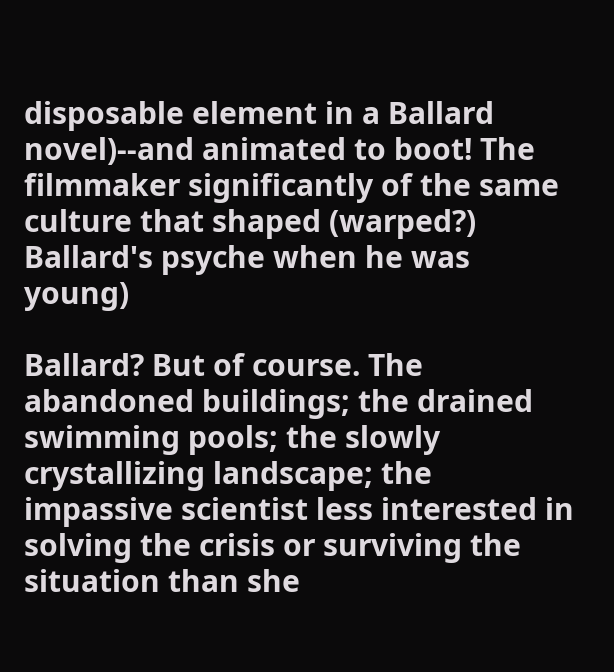disposable element in a Ballard novel)--and animated to boot! The filmmaker significantly of the same culture that shaped (warped?) Ballard's psyche when he was young)

Ballard? But of course. The abandoned buildings; the drained swimming pools; the slowly crystallizing landscape; the impassive scientist less interested in solving the crisis or surviving the situation than she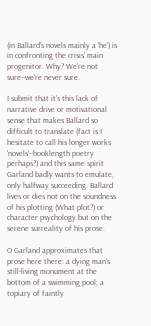(in Ballard's novels mainly a 'he') is in confronting the crisis' main progenitor. Why? We're not sure--we're never sure.

I submit that it's this lack of narrative drive or motivational sense that makes Ballard so difficult to translate (fact is I hesitate to call his longer works 'novels'--booklength poetry perhaps?) and this same spirit Garland badly wants to emulate, only halfway succeeding. Ballard lives or dies not on the soundness of his plotting (What plot?) or character psychology but on the serene surreality of his prose.

O Garland approximates that prose here there: a dying man's still-living monument at the bottom of a swimming pool; a topiary of faintly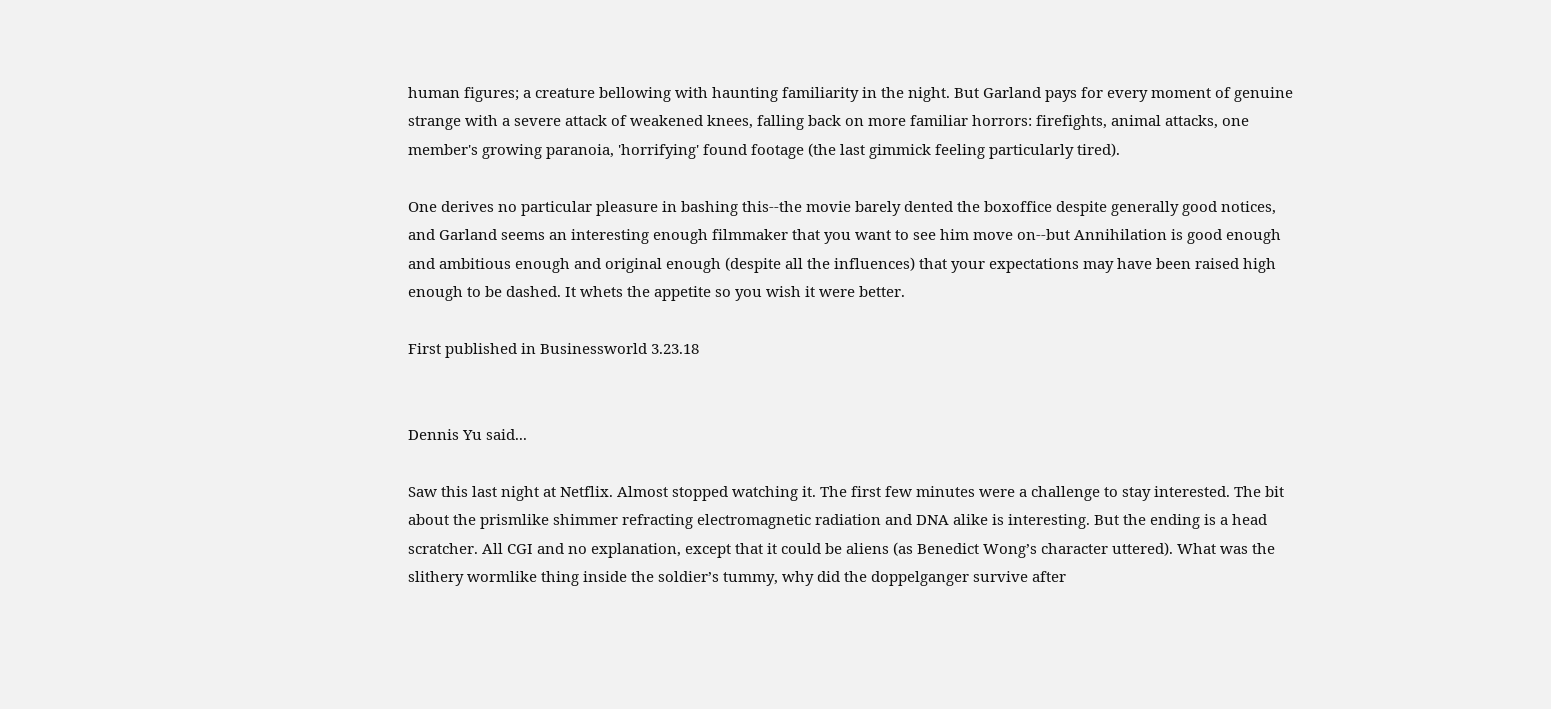human figures; a creature bellowing with haunting familiarity in the night. But Garland pays for every moment of genuine strange with a severe attack of weakened knees, falling back on more familiar horrors: firefights, animal attacks, one member's growing paranoia, 'horrifying' found footage (the last gimmick feeling particularly tired).

One derives no particular pleasure in bashing this--the movie barely dented the boxoffice despite generally good notices, and Garland seems an interesting enough filmmaker that you want to see him move on--but Annihilation is good enough and ambitious enough and original enough (despite all the influences) that your expectations may have been raised high enough to be dashed. It whets the appetite so you wish it were better.

First published in Businessworld 3.23.18


Dennis Yu said...

Saw this last night at Netflix. Almost stopped watching it. The first few minutes were a challenge to stay interested. The bit about the prismlike shimmer refracting electromagnetic radiation and DNA alike is interesting. But the ending is a head scratcher. All CGI and no explanation, except that it could be aliens (as Benedict Wong’s character uttered). What was the slithery wormlike thing inside the soldier’s tummy, why did the doppelganger survive after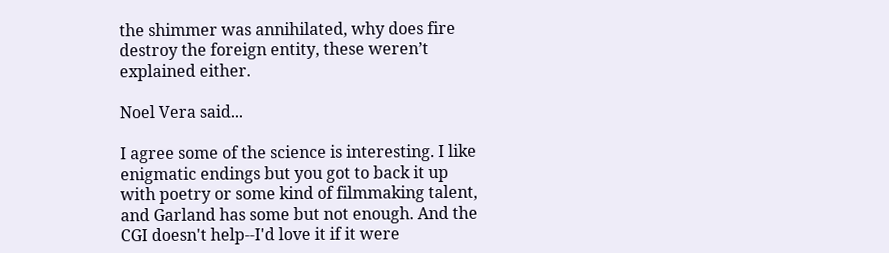the shimmer was annihilated, why does fire destroy the foreign entity, these weren’t explained either.

Noel Vera said...

I agree some of the science is interesting. I like enigmatic endings but you got to back it up with poetry or some kind of filmmaking talent, and Garland has some but not enough. And the CGI doesn't help--I'd love it if it were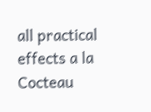all practical effects a la Cocteau